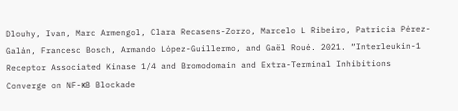Dlouhy, Ivan, Marc Armengol, Clara Recasens-Zorzo, Marcelo L Ribeiro, Patricia Pérez-Galán, Francesc Bosch, Armando López-Guillermo, and Gaël Roué. 2021. “Interleukin-1 Receptor Associated Kinase 1/4 and Bromodomain and Extra-Terminal Inhibitions Converge on NF-κB Blockade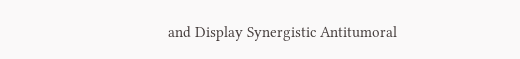and Display Synergistic Antitumoral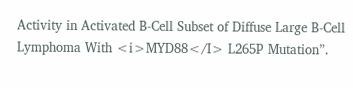Activity in Activated B-Cell Subset of Diffuse Large B-Cell Lymphoma With <i>MYD88</I> L265P Mutation”.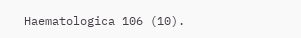Haematologica 106 (10).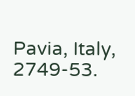Pavia, Italy, 2749-53.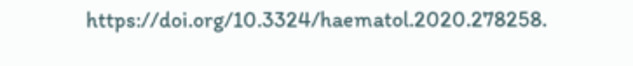https://doi.org/10.3324/haematol.2020.278258.